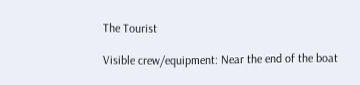The Tourist

Visible crew/equipment: Near the end of the boat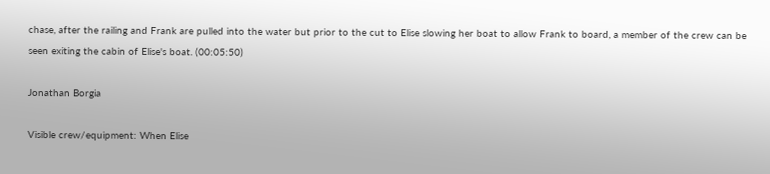chase, after the railing and Frank are pulled into the water but prior to the cut to Elise slowing her boat to allow Frank to board, a member of the crew can be seen exiting the cabin of Elise's boat. (00:05:50)

Jonathan Borgia

Visible crew/equipment: When Elise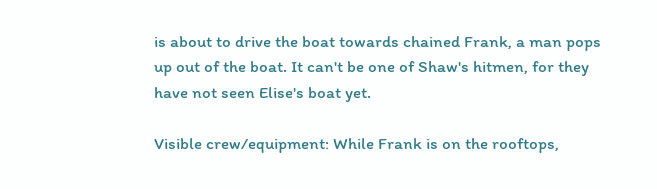is about to drive the boat towards chained Frank, a man pops up out of the boat. It can't be one of Shaw's hitmen, for they have not seen Elise's boat yet.

Visible crew/equipment: While Frank is on the rooftops,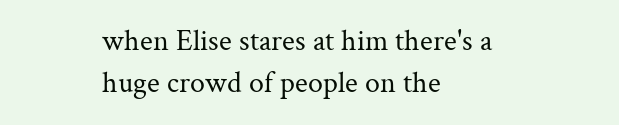when Elise stares at him there's a huge crowd of people on the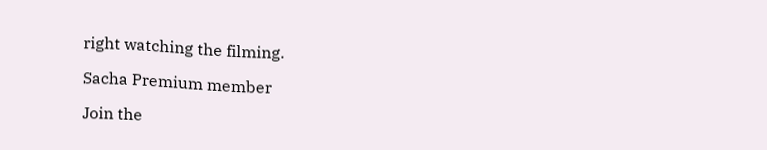right watching the filming.

Sacha Premium member

Join the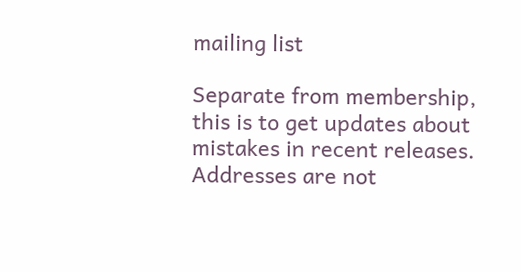mailing list

Separate from membership, this is to get updates about mistakes in recent releases. Addresses are not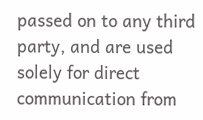passed on to any third party, and are used solely for direct communication from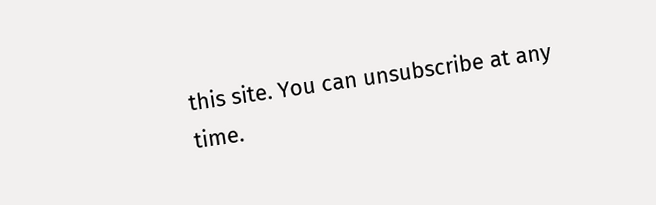this site. You can unsubscribe at any time.